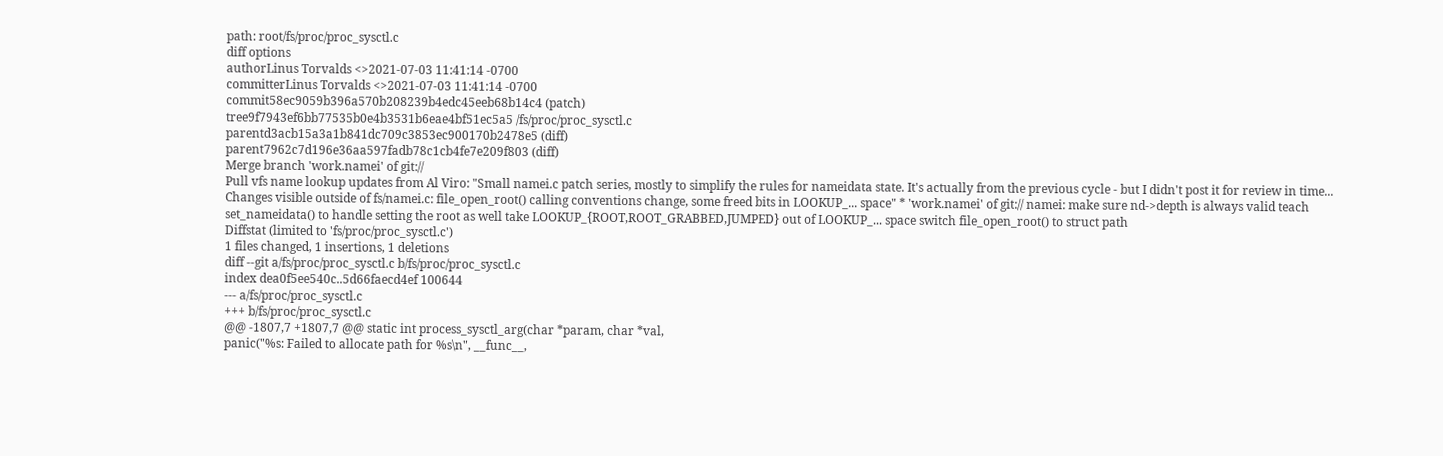path: root/fs/proc/proc_sysctl.c
diff options
authorLinus Torvalds <>2021-07-03 11:41:14 -0700
committerLinus Torvalds <>2021-07-03 11:41:14 -0700
commit58ec9059b396a570b208239b4edc45eeb68b14c4 (patch)
tree9f7943ef6bb77535b0e4b3531b6eae4bf51ec5a5 /fs/proc/proc_sysctl.c
parentd3acb15a3a1b841dc709c3853ec900170b2478e5 (diff)
parent7962c7d196e36aa597fadb78c1cb4fe7e209f803 (diff)
Merge branch 'work.namei' of git://
Pull vfs name lookup updates from Al Viro: "Small namei.c patch series, mostly to simplify the rules for nameidata state. It's actually from the previous cycle - but I didn't post it for review in time... Changes visible outside of fs/namei.c: file_open_root() calling conventions change, some freed bits in LOOKUP_... space" * 'work.namei' of git:// namei: make sure nd->depth is always valid teach set_nameidata() to handle setting the root as well take LOOKUP_{ROOT,ROOT_GRABBED,JUMPED} out of LOOKUP_... space switch file_open_root() to struct path
Diffstat (limited to 'fs/proc/proc_sysctl.c')
1 files changed, 1 insertions, 1 deletions
diff --git a/fs/proc/proc_sysctl.c b/fs/proc/proc_sysctl.c
index dea0f5ee540c..5d66faecd4ef 100644
--- a/fs/proc/proc_sysctl.c
+++ b/fs/proc/proc_sysctl.c
@@ -1807,7 +1807,7 @@ static int process_sysctl_arg(char *param, char *val,
panic("%s: Failed to allocate path for %s\n", __func__,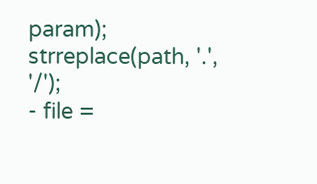param);
strreplace(path, '.', '/');
- file =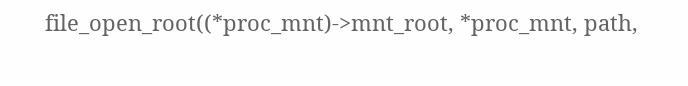file_open_root((*proc_mnt)->mnt_root, *proc_mnt, path,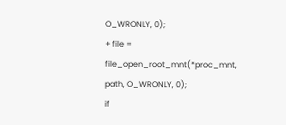O_WRONLY, 0);
+ file = file_open_root_mnt(*proc_mnt, path, O_WRONLY, 0);
if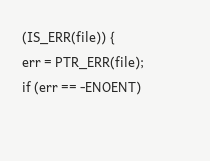(IS_ERR(file)) {
err = PTR_ERR(file);
if (err == -ENOENT)